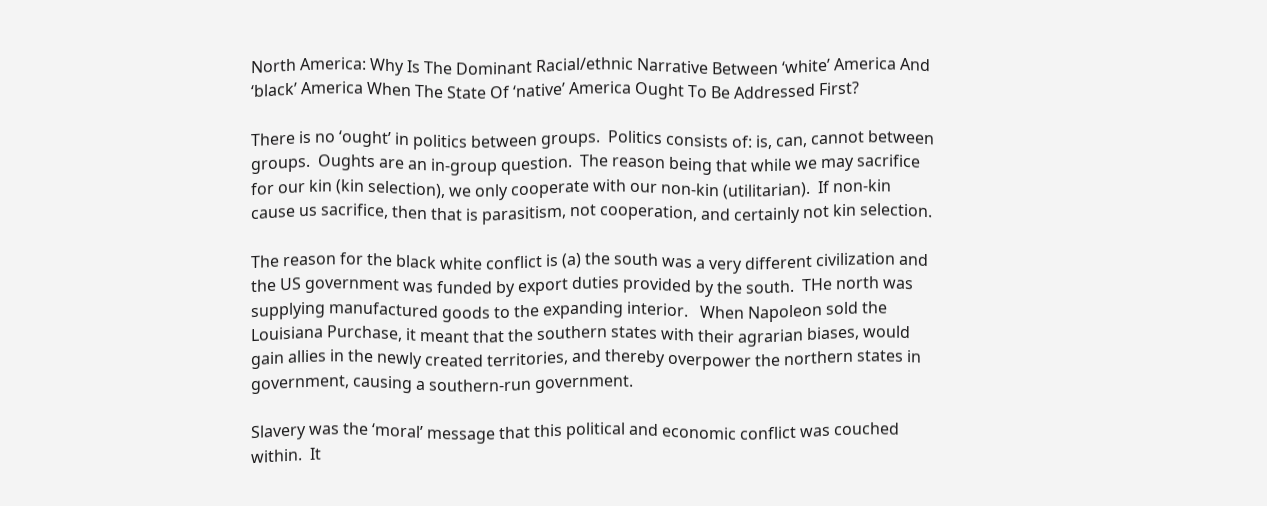North America: Why Is The Dominant Racial/ethnic Narrative Between ‘white’ America And ‘black’ America When The State Of ‘native’ America Ought To Be Addressed First?

There is no ‘ought’ in politics between groups.  Politics consists of: is, can, cannot between groups.  Oughts are an in-group question.  The reason being that while we may sacrifice for our kin (kin selection), we only cooperate with our non-kin (utilitarian).  If non-kin cause us sacrifice, then that is parasitism, not cooperation, and certainly not kin selection.

The reason for the black white conflict is (a) the south was a very different civilization and the US government was funded by export duties provided by the south.  THe north was supplying manufactured goods to the expanding interior.   When Napoleon sold the Louisiana Purchase, it meant that the southern states with their agrarian biases, would gain allies in the newly created territories, and thereby overpower the northern states in government, causing a southern-run government.

Slavery was the ‘moral’ message that this political and economic conflict was couched within.  It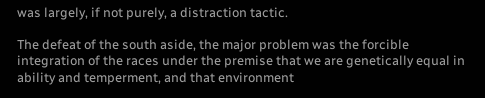was largely, if not purely, a distraction tactic.

The defeat of the south aside, the major problem was the forcible integration of the races under the premise that we are genetically equal in ability and temperment, and that environment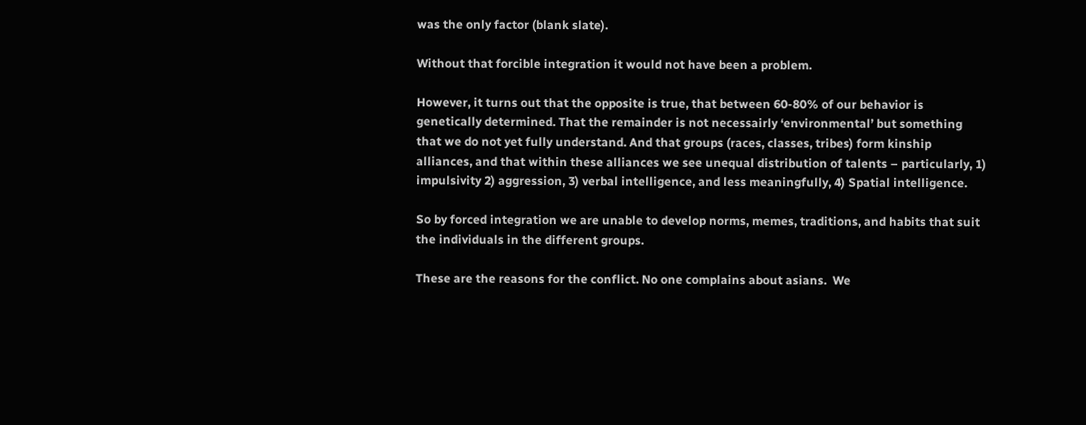was the only factor (blank slate).

Without that forcible integration it would not have been a problem.

However, it turns out that the opposite is true, that between 60-80% of our behavior is genetically determined. That the remainder is not necessairly ‘environmental’ but something that we do not yet fully understand. And that groups (races, classes, tribes) form kinship alliances, and that within these alliances we see unequal distribution of talents – particularly, 1) impulsivity 2) aggression, 3) verbal intelligence, and less meaningfully, 4) Spatial intelligence.

So by forced integration we are unable to develop norms, memes, traditions, and habits that suit the individuals in the different groups.

These are the reasons for the conflict. No one complains about asians.  We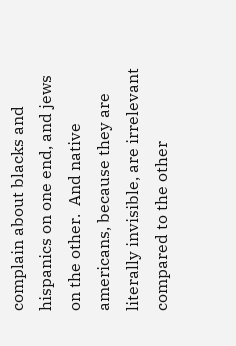complain about blacks and hispanics on one end, and jews on the other.  And native americans, because they are literally invisible, are irrelevant compared to the other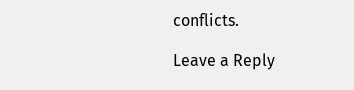conflicts.

Leave a Reply